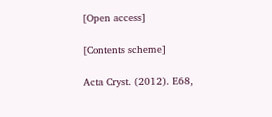[Open access]

[Contents scheme]

Acta Cryst. (2012). E68,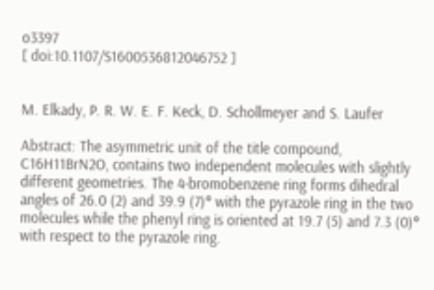o3397
[ doi:10.1107/S1600536812046752 ]


M. Elkady, P. R. W. E. F. Keck, D. Schollmeyer and S. Laufer

Abstract: The asymmetric unit of the title compound, C16H11BrN2O, contains two independent molecules with slightly different geometries. The 4-bromobenzene ring forms dihedral angles of 26.0 (2) and 39.9 (7)° with the pyrazole ring in the two molecules while the phenyl ring is oriented at 19.7 (5) and 7.3 (0)° with respect to the pyrazole ring.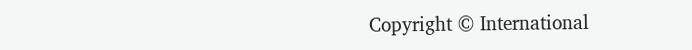Copyright © International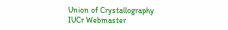Union of Crystallography
IUCr Webmaster